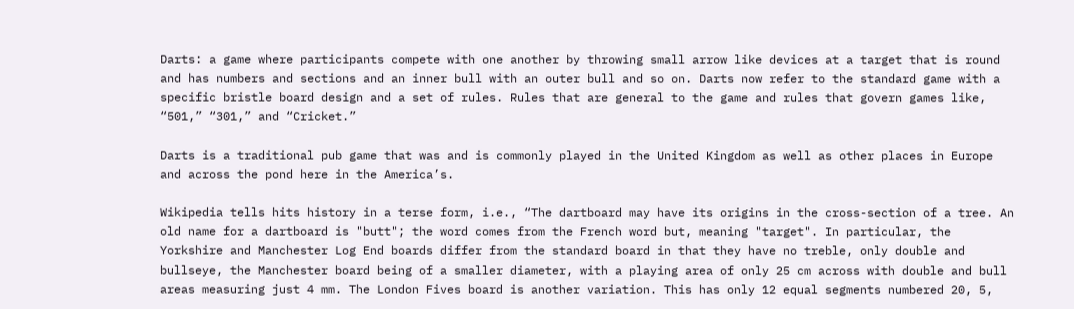Darts: a game where participants compete with one another by throwing small arrow like devices at a target that is round and has numbers and sections and an inner bull with an outer bull and so on. Darts now refer to the standard game with a specific bristle board design and a set of rules. Rules that are general to the game and rules that govern games like, “501,” “301,” and “Cricket.”

Darts is a traditional pub game that was and is commonly played in the United Kingdom as well as other places in Europe and across the pond here in the America’s.

Wikipedia tells hits history in a terse form, i.e., “The dartboard may have its origins in the cross-section of a tree. An old name for a dartboard is "butt"; the word comes from the French word but, meaning "target". In particular, the Yorkshire and Manchester Log End boards differ from the standard board in that they have no treble, only double and bullseye, the Manchester board being of a smaller diameter, with a playing area of only 25 cm across with double and bull areas measuring just 4 mm. The London Fives board is another variation. This has only 12 equal segments numbered 20, 5,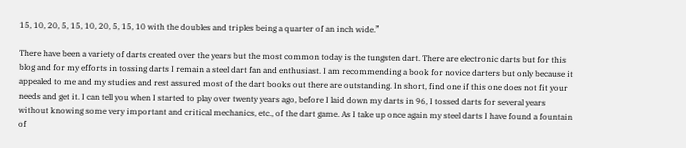15, 10, 20, 5, 15, 10, 20, 5, 15, 10 with the doubles and triples being a quarter of an inch wide.”

There have been a variety of darts created over the years but the most common today is the tungsten dart. There are electronic darts but for this blog and for my efforts in tossing darts I remain a steel dart fan and enthusiast. I am recommending a book for novice darters but only because it appealed to me and my studies and rest assured most of the dart books out there are outstanding. In short, find one if this one does not fit your needs and get it. I can tell you when I started to play over twenty years ago, before I laid down my darts in 96, I tossed darts for several years without knowing some very important and critical mechanics, etc., of the dart game. As I take up once again my steel darts I have found a fountain of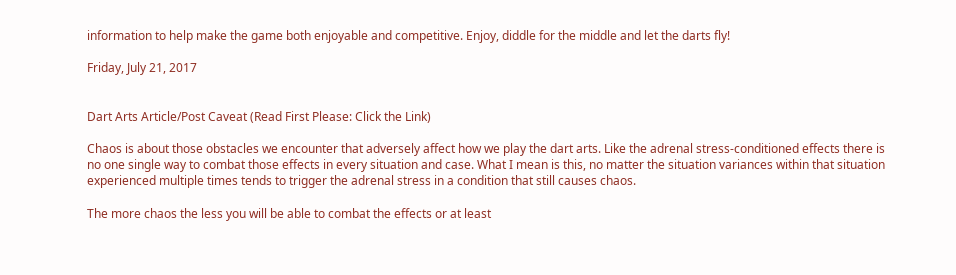information to help make the game both enjoyable and competitive. Enjoy, diddle for the middle and let the darts fly!

Friday, July 21, 2017


Dart Arts Article/Post Caveat (Read First Please: Click the Link)

Chaos is about those obstacles we encounter that adversely affect how we play the dart arts. Like the adrenal stress-conditioned effects there is no one single way to combat those effects in every situation and case. What I mean is this, no matter the situation variances within that situation experienced multiple times tends to trigger the adrenal stress in a condition that still causes chaos.

The more chaos the less you will be able to combat the effects or at least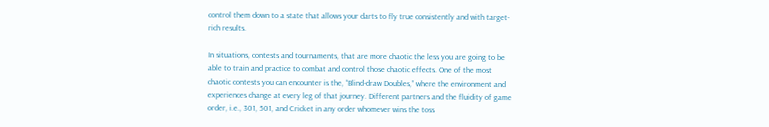control them down to a state that allows your darts to fly true consistently and with target-rich results.

In situations, contests and tournaments, that are more chaotic the less you are going to be able to train and practice to combat and control those chaotic effects. One of the most chaotic contests you can encounter is the, “Blind-draw Doubles,” where the environment and experiences change at every leg of that journey. Different partners and the fluidity of game order, i.e., 301, 501, and Cricket in any order whomever wins the toss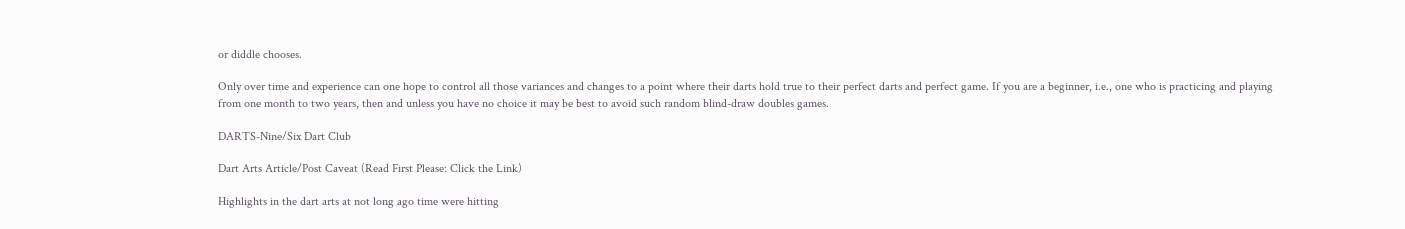or diddle chooses.

Only over time and experience can one hope to control all those variances and changes to a point where their darts hold true to their perfect darts and perfect game. If you are a beginner, i.e., one who is practicing and playing from one month to two years, then and unless you have no choice it may be best to avoid such random blind-draw doubles games.

DARTS-Nine/Six Dart Club

Dart Arts Article/Post Caveat (Read First Please: Click the Link)

Highlights in the dart arts at not long ago time were hitting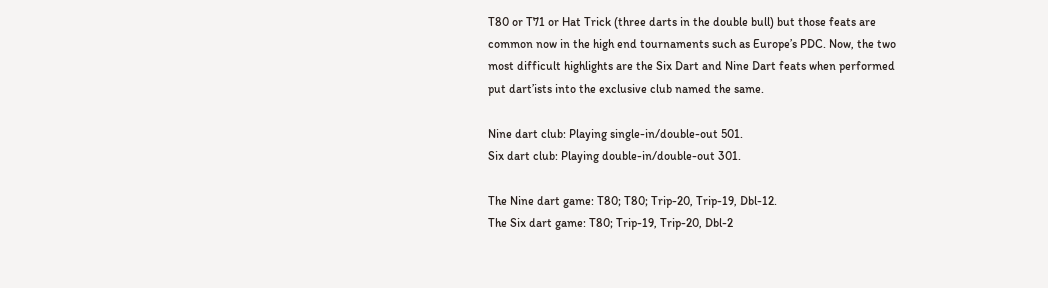T80 or T71 or Hat Trick (three darts in the double bull) but those feats are common now in the high end tournaments such as Europe’s PDC. Now, the two most difficult highlights are the Six Dart and Nine Dart feats when performed put dart’ists into the exclusive club named the same.

Nine dart club: Playing single-in/double-out 501.
Six dart club: Playing double-in/double-out 301.

The Nine dart game: T80; T80; Trip-20, Trip-19, Dbl-12.
The Six dart game: T80; Trip-19, Trip-20, Dbl-2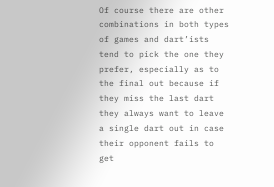Of course there are other combinations in both types of games and dart’ists tend to pick the one they prefer, especially as to the final out because if they miss the last dart they always want to leave a single dart out in case their opponent fails to get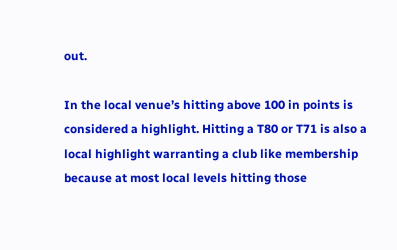out.

In the local venue’s hitting above 100 in points is considered a highlight. Hitting a T80 or T71 is also a local highlight warranting a club like membership because at most local levels hitting those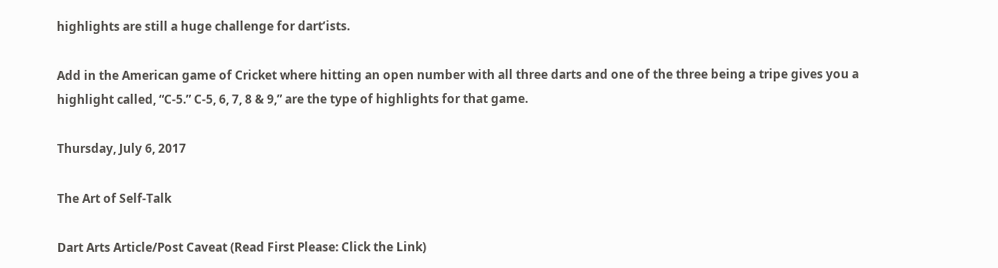highlights are still a huge challenge for dart’ists.

Add in the American game of Cricket where hitting an open number with all three darts and one of the three being a tripe gives you a highlight called, “C-5.” C-5, 6, 7, 8 & 9,” are the type of highlights for that game.

Thursday, July 6, 2017

The Art of Self-Talk

Dart Arts Article/Post Caveat (Read First Please: Click the Link)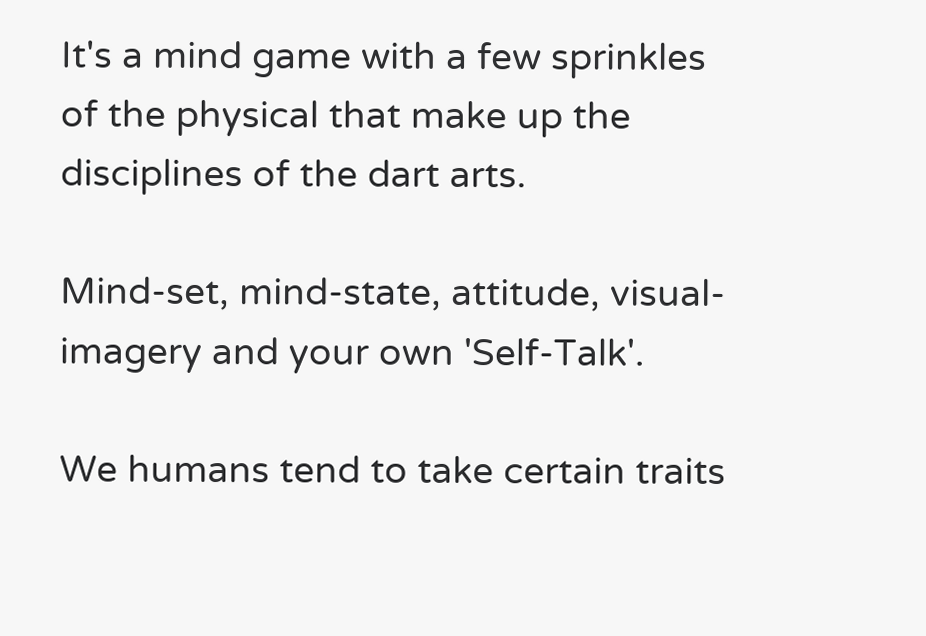It's a mind game with a few sprinkles of the physical that make up the disciplines of the dart arts.

Mind-set, mind-state, attitude, visual-imagery and your own 'Self-Talk'.

We humans tend to take certain traits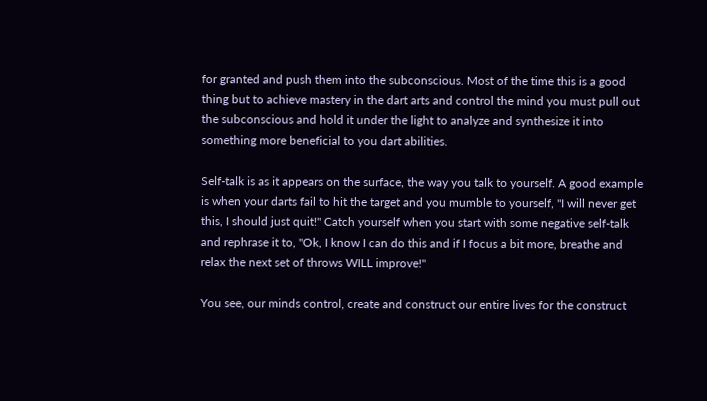for granted and push them into the subconscious. Most of the time this is a good thing but to achieve mastery in the dart arts and control the mind you must pull out the subconscious and hold it under the light to analyze and synthesize it into something more beneficial to you dart abilities.

Self-talk is as it appears on the surface, the way you talk to yourself. A good example is when your darts fail to hit the target and you mumble to yourself, "I will never get this, I should just quit!" Catch yourself when you start with some negative self-talk and rephrase it to, "Ok, I know I can do this and if I focus a bit more, breathe and relax the next set of throws WILL improve!"

You see, our minds control, create and construct our entire lives for the construct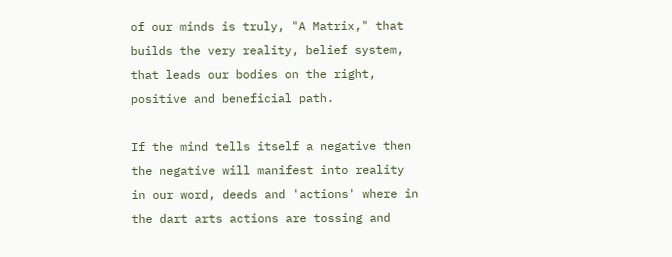of our minds is truly, "A Matrix," that builds the very reality, belief system, that leads our bodies on the right, positive and beneficial path.

If the mind tells itself a negative then the negative will manifest into reality in our word, deeds and 'actions' where in the dart arts actions are tossing and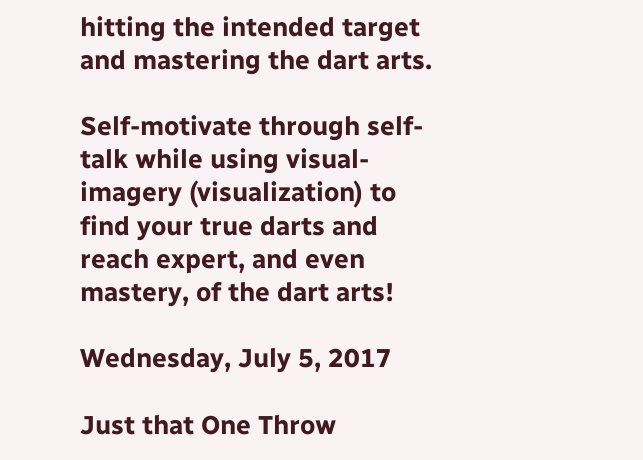hitting the intended target and mastering the dart arts.

Self-motivate through self-talk while using visual-imagery (visualization) to find your true darts and reach expert, and even mastery, of the dart arts!

Wednesday, July 5, 2017

Just that One Throw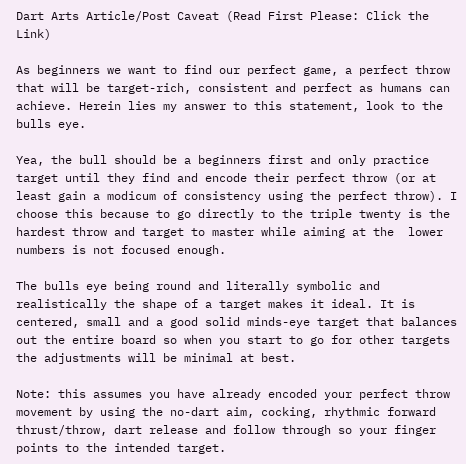Dart Arts Article/Post Caveat (Read First Please: Click the Link)

As beginners we want to find our perfect game, a perfect throw that will be target-rich, consistent and perfect as humans can achieve. Herein lies my answer to this statement, look to the bulls eye.

Yea, the bull should be a beginners first and only practice target until they find and encode their perfect throw (or at least gain a modicum of consistency using the perfect throw). I choose this because to go directly to the triple twenty is the hardest throw and target to master while aiming at the  lower numbers is not focused enough.

The bulls eye being round and literally symbolic and realistically the shape of a target makes it ideal. It is centered, small and a good solid minds-eye target that balances out the entire board so when you start to go for other targets the adjustments will be minimal at best.

Note: this assumes you have already encoded your perfect throw movement by using the no-dart aim, cocking, rhythmic forward thrust/throw, dart release and follow through so your finger points to the intended target.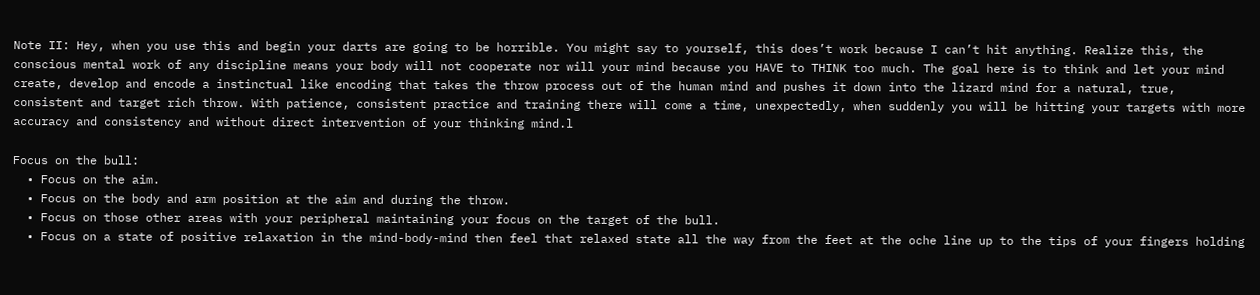Note II: Hey, when you use this and begin your darts are going to be horrible. You might say to yourself, this does’t work because I can’t hit anything. Realize this, the conscious mental work of any discipline means your body will not cooperate nor will your mind because you HAVE to THINK too much. The goal here is to think and let your mind create, develop and encode a instinctual like encoding that takes the throw process out of the human mind and pushes it down into the lizard mind for a natural, true, consistent and target rich throw. With patience, consistent practice and training there will come a time, unexpectedly, when suddenly you will be hitting your targets with more accuracy and consistency and without direct intervention of your thinking mind.l

Focus on the bull:
  • Focus on the aim.
  • Focus on the body and arm position at the aim and during the throw.
  • Focus on those other areas with your peripheral maintaining your focus on the target of the bull.
  • Focus on a state of positive relaxation in the mind-body-mind then feel that relaxed state all the way from the feet at the oche line up to the tips of your fingers holding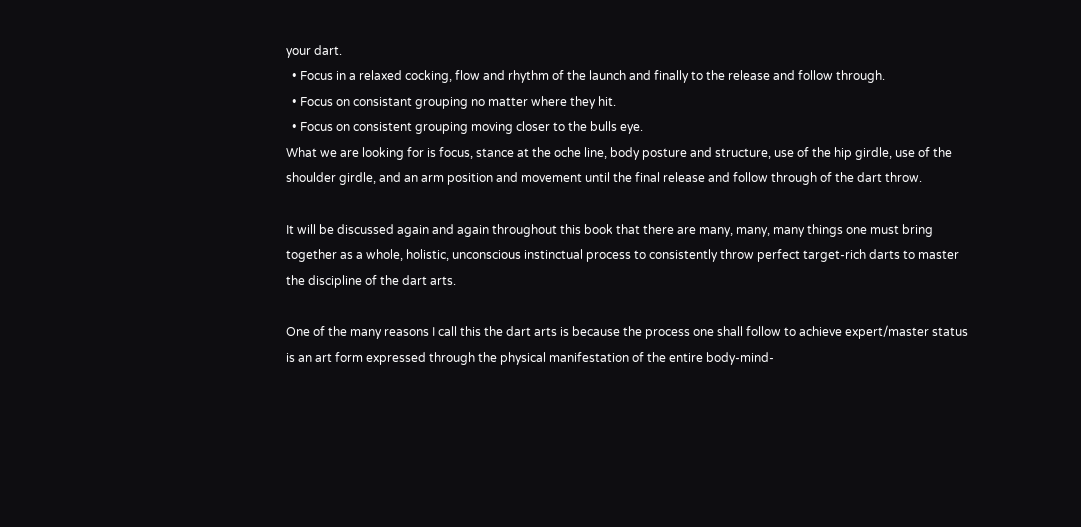your dart.
  • Focus in a relaxed cocking, flow and rhythm of the launch and finally to the release and follow through.
  • Focus on consistant grouping no matter where they hit.
  • Focus on consistent grouping moving closer to the bulls eye.
What we are looking for is focus, stance at the oche line, body posture and structure, use of the hip girdle, use of the shoulder girdle, and an arm position and movement until the final release and follow through of the dart throw.

It will be discussed again and again throughout this book that there are many, many, many things one must bring together as a whole, holistic, unconscious instinctual process to consistently throw perfect target-rich darts to master the discipline of the dart arts.

One of the many reasons I call this the dart arts is because the process one shall follow to achieve expert/master status is an art form expressed through the physical manifestation of the entire body-mind-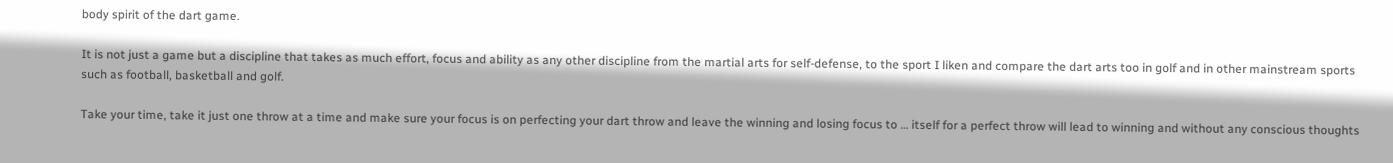body spirit of the dart game.

It is not just a game but a discipline that takes as much effort, focus and ability as any other discipline from the martial arts for self-defense, to the sport I liken and compare the dart arts too in golf and in other mainstream sports such as football, basketball and golf.

Take your time, take it just one throw at a time and make sure your focus is on perfecting your dart throw and leave the winning and losing focus to … itself for a perfect throw will lead to winning and without any conscious thoughts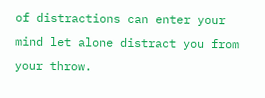of distractions can enter your mind let alone distract you from your throw.